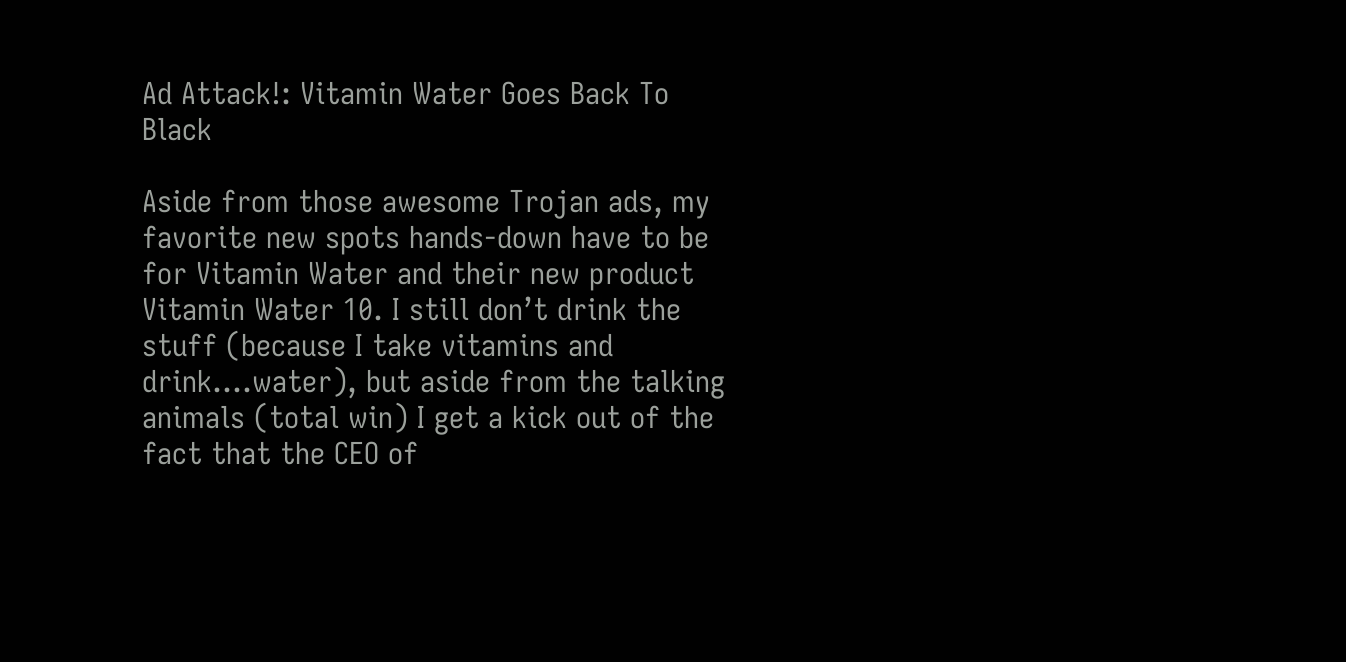Ad Attack!: Vitamin Water Goes Back To Black

Aside from those awesome Trojan ads, my favorite new spots hands-down have to be for Vitamin Water and their new product Vitamin Water 10. I still don’t drink the stuff (because I take vitamins and drink….water), but aside from the talking animals (total win) I get a kick out of the fact that the CEO of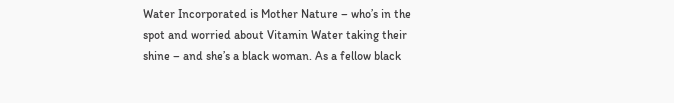Water Incorporated is Mother Nature – who’s in the spot and worried about Vitamin Water taking their shine – and she’s a black woman. As a fellow black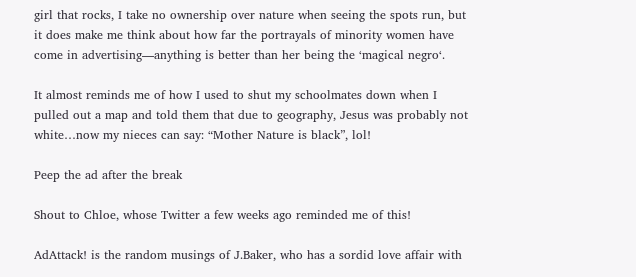girl that rocks, I take no ownership over nature when seeing the spots run, but it does make me think about how far the portrayals of minority women have come in advertising—anything is better than her being the ‘magical negro‘.

It almost reminds me of how I used to shut my schoolmates down when I pulled out a map and told them that due to geography, Jesus was probably not white…now my nieces can say: “Mother Nature is black”, lol!

Peep the ad after the break

Shout to Chloe, whose Twitter a few weeks ago reminded me of this!

AdAttack! is the random musings of J.Baker, who has a sordid love affair with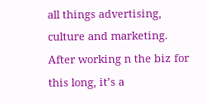all things advertising, culture and marketing. After working n the biz for this long, it’s a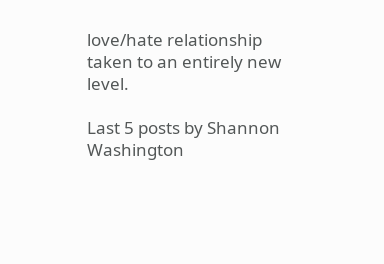love/hate relationship taken to an entirely new level.

Last 5 posts by Shannon Washington